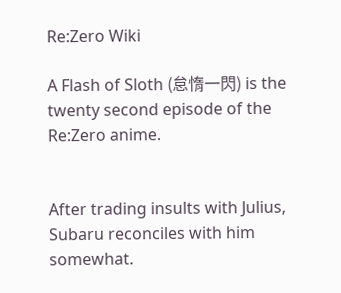Re:Zero Wiki

A Flash of Sloth (怠惰一閃) is the twenty second episode of the Re:Zero anime.


After trading insults with Julius, Subaru reconciles with him somewhat.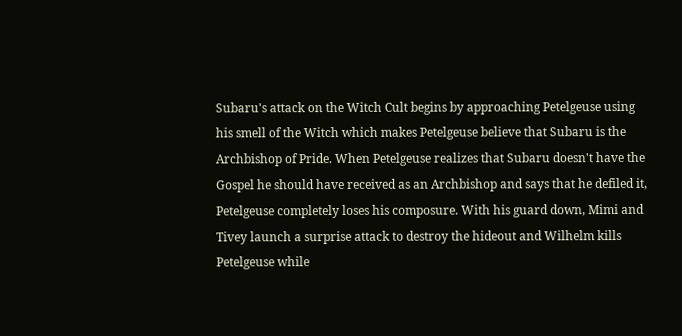Subaru's attack on the Witch Cult begins by approaching Petelgeuse using his smell of the Witch which makes Petelgeuse believe that Subaru is the Archbishop of Pride. When Petelgeuse realizes that Subaru doesn't have the Gospel he should have received as an Archbishop and says that he defiled it, Petelgeuse completely loses his composure. With his guard down, Mimi and Tivey launch a surprise attack to destroy the hideout and Wilhelm kills Petelgeuse while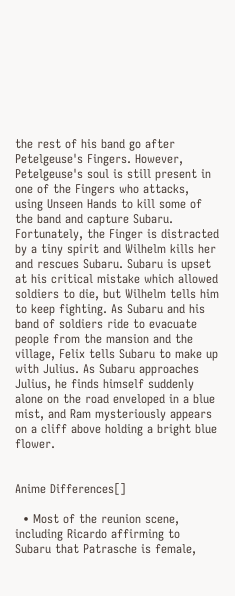the rest of his band go after Petelgeuse's Fingers. However, Petelgeuse's soul is still present in one of the Fingers who attacks, using Unseen Hands to kill some of the band and capture Subaru. Fortunately, the Finger is distracted by a tiny spirit and Wilhelm kills her and rescues Subaru. Subaru is upset at his critical mistake which allowed soldiers to die, but Wilhelm tells him to keep fighting. As Subaru and his band of soldiers ride to evacuate people from the mansion and the village, Felix tells Subaru to make up with Julius. As Subaru approaches Julius, he finds himself suddenly alone on the road enveloped in a blue mist, and Ram mysteriously appears on a cliff above holding a bright blue flower.


Anime Differences[]

  • Most of the reunion scene, including Ricardo affirming to Subaru that Patrasche is female,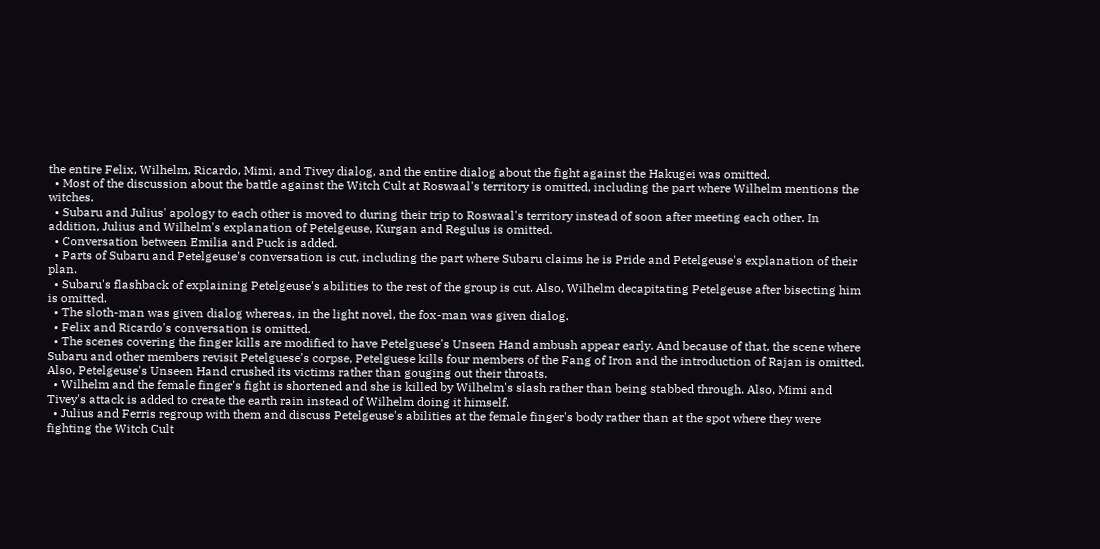the entire Felix, Wilhelm, Ricardo, Mimi, and Tivey dialog, and the entire dialog about the fight against the Hakugei was omitted.
  • Most of the discussion about the battle against the Witch Cult at Roswaal's territory is omitted, including the part where Wilhelm mentions the witches.
  • Subaru and Julius' apology to each other is moved to during their trip to Roswaal's territory instead of soon after meeting each other. In addition, Julius and Wilhelm's explanation of Petelgeuse, Kurgan and Regulus is omitted.
  • Conversation between Emilia and Puck is added.
  • Parts of Subaru and Petelgeuse's conversation is cut, including the part where Subaru claims he is Pride and Petelgeuse's explanation of their plan.
  • Subaru's flashback of explaining Petelgeuse's abilities to the rest of the group is cut. Also, Wilhelm decapitating Petelgeuse after bisecting him is omitted.
  • The sloth-man was given dialog whereas, in the light novel, the fox-man was given dialog.
  • Felix and Ricardo's conversation is omitted.
  • The scenes covering the finger kills are modified to have Petelguese's Unseen Hand ambush appear early. And because of that, the scene where Subaru and other members revisit Petelguese's corpse, Petelguese kills four members of the Fang of Iron and the introduction of Rajan is omitted. Also, Petelgeuse's Unseen Hand crushed its victims rather than gouging out their throats.
  • Wilhelm and the female finger's fight is shortened and she is killed by Wilhelm's slash rather than being stabbed through. Also, Mimi and Tivey's attack is added to create the earth rain instead of Wilhelm doing it himself.
  • Julius and Ferris regroup with them and discuss Petelgeuse's abilities at the female finger's body rather than at the spot where they were fighting the Witch Cult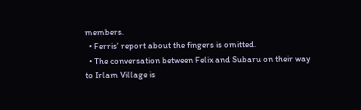members.
  • Ferris' report about the fingers is omitted.
  • The conversation between Felix and Subaru on their way to Irlam Village is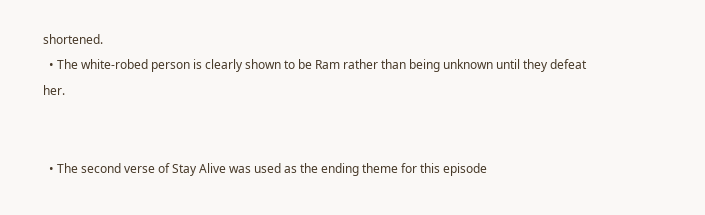shortened.
  • The white-robed person is clearly shown to be Ram rather than being unknown until they defeat her.


  • The second verse of Stay Alive was used as the ending theme for this episode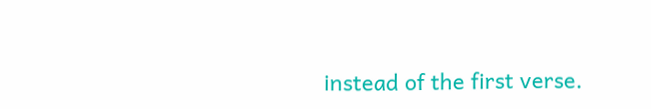instead of the first verse.